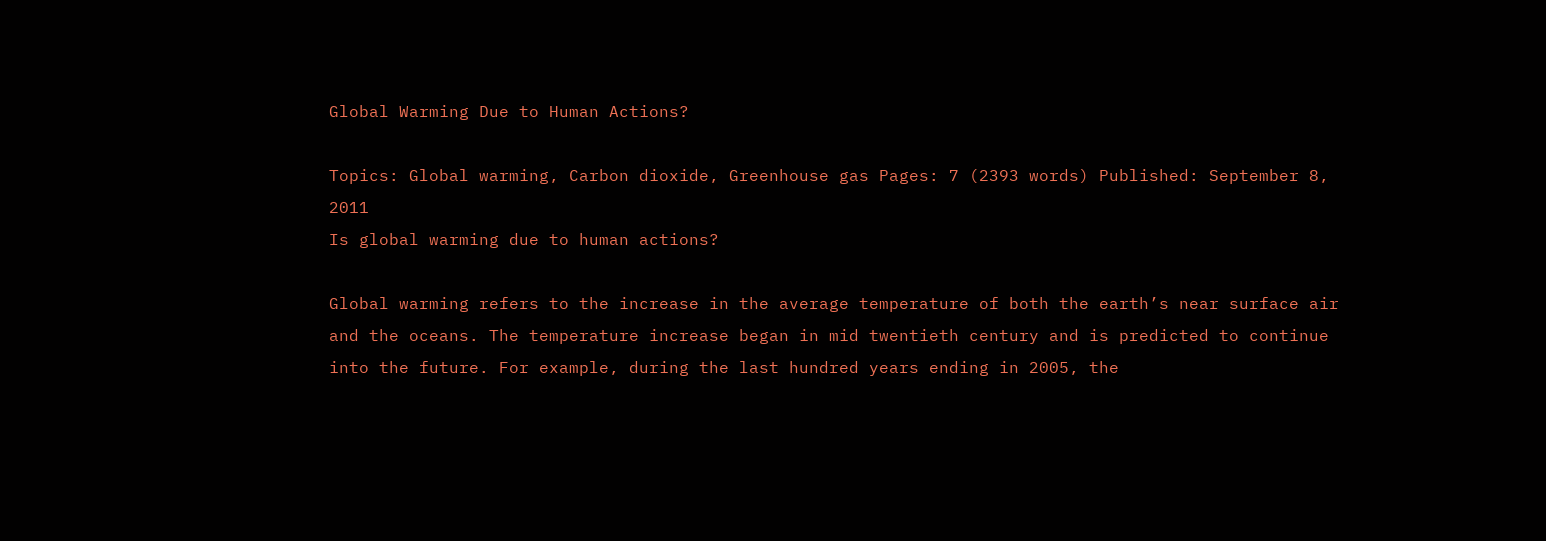Global Warming Due to Human Actions?

Topics: Global warming, Carbon dioxide, Greenhouse gas Pages: 7 (2393 words) Published: September 8, 2011
Is global warming due to human actions?

Global warming refers to the increase in the average temperature of both the earth’s near surface air and the oceans. The temperature increase began in mid twentieth century and is predicted to continue into the future. For example, during the last hundred years ending in 2005, the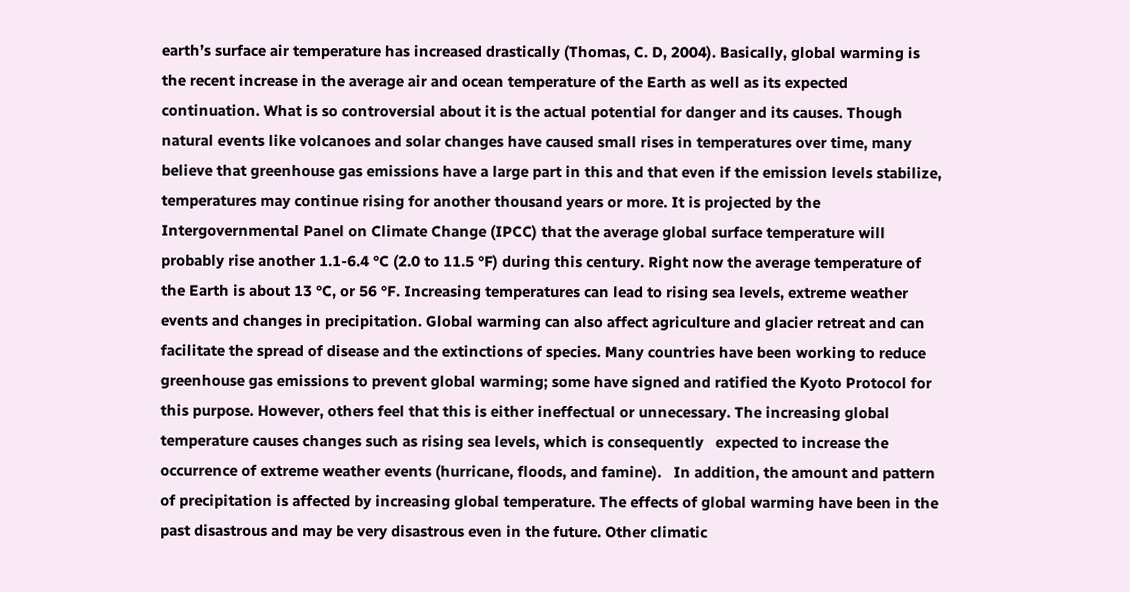earth’s surface air temperature has increased drastically (Thomas, C. D, 2004). Basically, global warming is the recent increase in the average air and ocean temperature of the Earth as well as its expected continuation. What is so controversial about it is the actual potential for danger and its causes. Though natural events like volcanoes and solar changes have caused small rises in temperatures over time, many believe that greenhouse gas emissions have a large part in this and that even if the emission levels stabilize, temperatures may continue rising for another thousand years or more. It is projected by the Intergovernmental Panel on Climate Change (IPCC) that the average global surface temperature will probably rise another 1.1-6.4 °C (2.0 to 11.5 °F) during this century. Right now the average temperature of the Earth is about 13 °C, or 56 °F. Increasing temperatures can lead to rising sea levels, extreme weather events and changes in precipitation. Global warming can also affect agriculture and glacier retreat and can facilitate the spread of disease and the extinctions of species. Many countries have been working to reduce greenhouse gas emissions to prevent global warming; some have signed and ratified the Kyoto Protocol for this purpose. However, others feel that this is either ineffectual or unnecessary. The increasing global temperature causes changes such as rising sea levels, which is consequently   expected to increase the occurrence of extreme weather events (hurricane, floods, and famine).   In addition, the amount and pattern of precipitation is affected by increasing global temperature. The effects of global warming have been in the past disastrous and may be very disastrous even in the future. Other climatic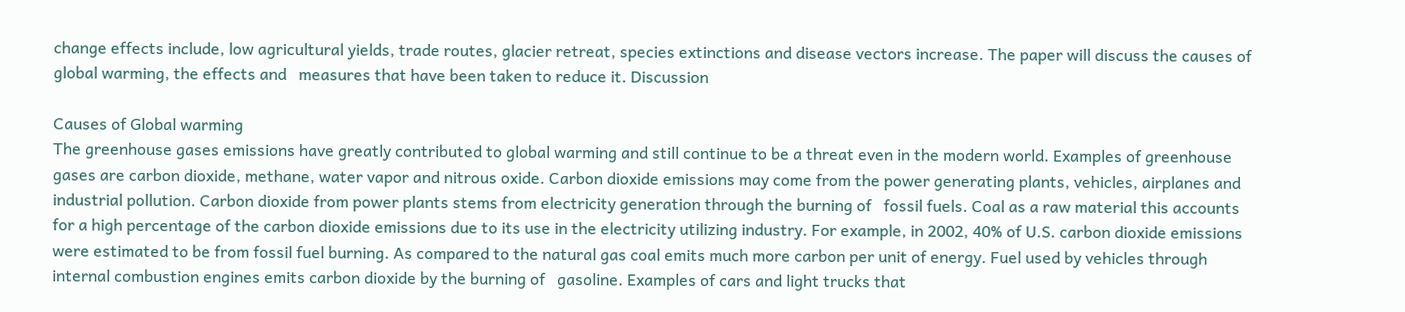change effects include, low agricultural yields, trade routes, glacier retreat, species extinctions and disease vectors increase. The paper will discuss the causes of global warming, the effects and   measures that have been taken to reduce it. Discussion

Causes of Global warming
The greenhouse gases emissions have greatly contributed to global warming and still continue to be a threat even in the modern world. Examples of greenhouse gases are carbon dioxide, methane, water vapor and nitrous oxide. Carbon dioxide emissions may come from the power generating plants, vehicles, airplanes and industrial pollution. Carbon dioxide from power plants stems from electricity generation through the burning of   fossil fuels. Coal as a raw material this accounts for a high percentage of the carbon dioxide emissions due to its use in the electricity utilizing industry. For example, in 2002, 40% of U.S. carbon dioxide emissions were estimated to be from fossil fuel burning. As compared to the natural gas coal emits much more carbon per unit of energy. Fuel used by vehicles through internal combustion engines emits carbon dioxide by the burning of   gasoline. Examples of cars and light trucks that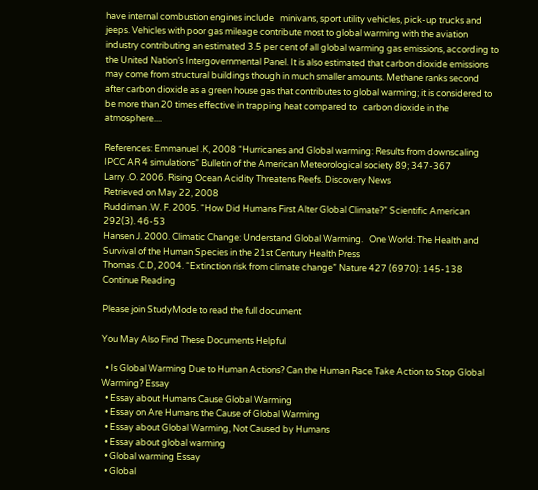have internal combustion engines include   minivans, sport utility vehicles, pick-up trucks and jeeps. Vehicles with poor gas mileage contribute most to global warming with the aviation industry contributing an estimated 3.5 per cent of all global warming gas emissions, according to the United Nation’s Intergovernmental Panel. It is also estimated that carbon dioxide emissions may come from structural buildings though in much smaller amounts. Methane ranks second after carbon dioxide as a green house gas that contributes to global warming; it is considered to be more than 20 times effective in trapping heat compared to   carbon dioxide in the atmosphere....

References: Emmanuel .K, 2008 “Hurricanes and Global warming: Results from downscaling IPCC AR 4 simulations” Bulletin of the American Meteorological society 89; 347-367
Larry .O. 2006. Rising Ocean Acidity Threatens Reefs. Discovery News
Retrieved on May 22, 2008
Ruddiman .W. F. 2005. “How Did Humans First Alter Global Climate?” Scientific American 292(3). 46-53
Hansen J. 2000. Climatic Change: Understand Global Warming.   One World: The Health and Survival of the Human Species in the 21st Century Health Press
Thomas .C.D, 2004. “Extinction risk from climate change” Nature 427 (6970): 145-138
Continue Reading

Please join StudyMode to read the full document

You May Also Find These Documents Helpful

  • Is Global Warming Due to Human Actions? Can the Human Race Take Action to Stop Global Warming? Essay
  • Essay about Humans Cause Global Warming
  • Essay on Are Humans the Cause of Global Warming
  • Essay about Global Warming, Not Caused by Humans
  • Essay about global warming
  • Global warming Essay
  • Global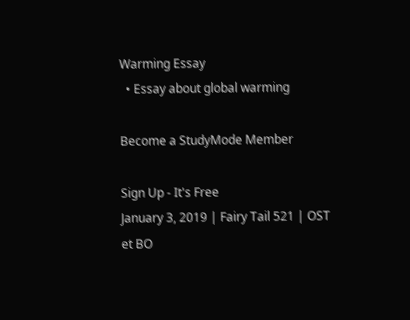Warming Essay
  • Essay about global warming

Become a StudyMode Member

Sign Up - It's Free
January 3, 2019 | Fairy Tail 521 | OST et BO